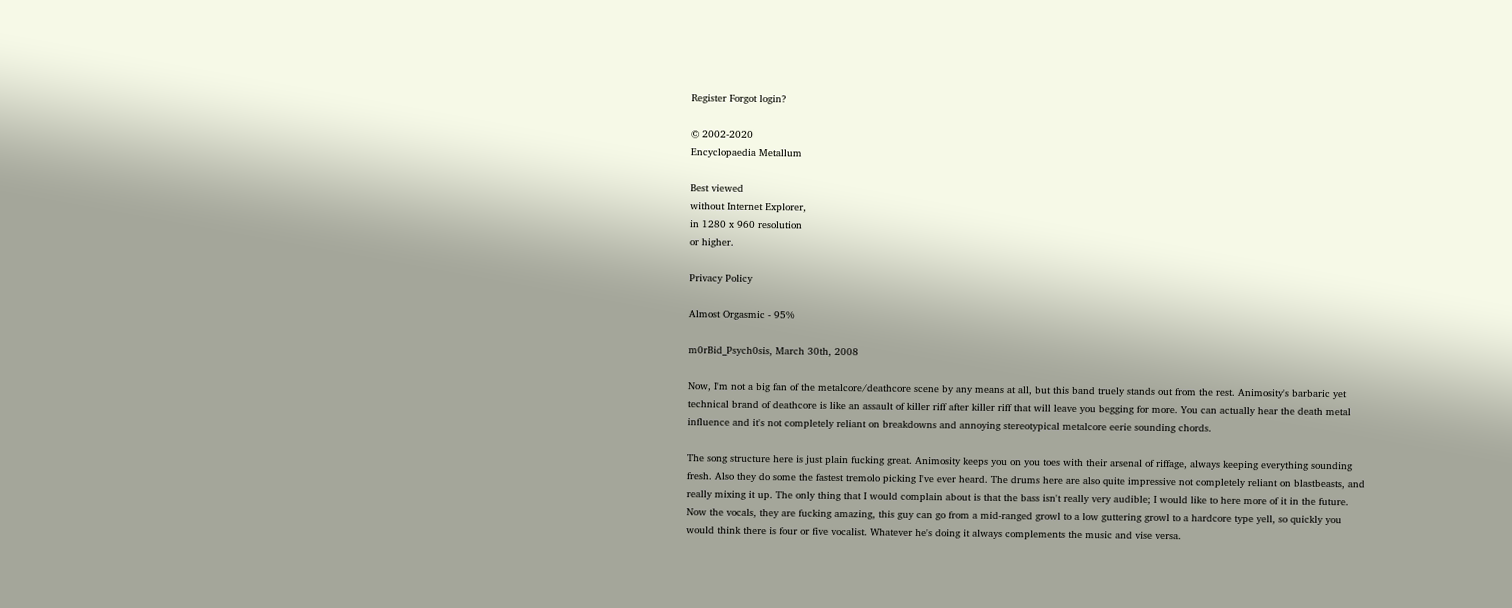Register Forgot login?

© 2002-2020
Encyclopaedia Metallum

Best viewed
without Internet Explorer,
in 1280 x 960 resolution
or higher.

Privacy Policy

Almost Orgasmic - 95%

m0rBid_Psych0sis, March 30th, 2008

Now, I'm not a big fan of the metalcore/deathcore scene by any means at all, but this band truely stands out from the rest. Animosity's barbaric yet technical brand of deathcore is like an assault of killer riff after killer riff that will leave you begging for more. You can actually hear the death metal influence and it's not completely reliant on breakdowns and annoying stereotypical metalcore eerie sounding chords.

The song structure here is just plain fucking great. Animosity keeps you on you toes with their arsenal of riffage, always keeping everything sounding fresh. Also they do some the fastest tremolo picking I've ever heard. The drums here are also quite impressive not completely reliant on blastbeasts, and really mixing it up. The only thing that I would complain about is that the bass isn't really very audible; I would like to here more of it in the future. Now the vocals, they are fucking amazing, this guy can go from a mid-ranged growl to a low guttering growl to a hardcore type yell, so quickly you would think there is four or five vocalist. Whatever he's doing it always complements the music and vise versa.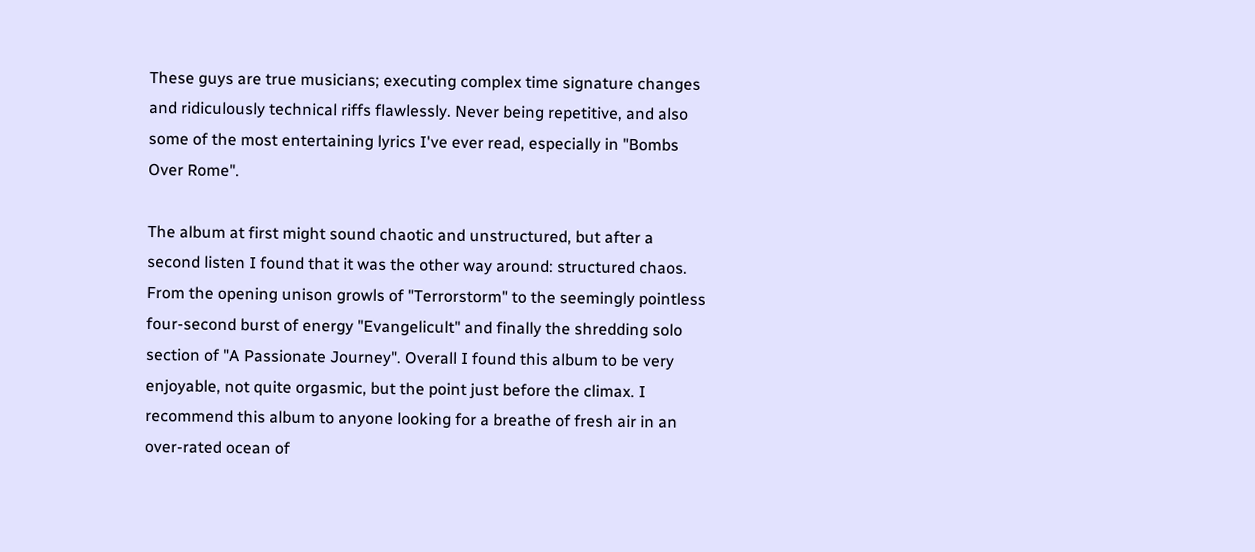These guys are true musicians; executing complex time signature changes and ridiculously technical riffs flawlessly. Never being repetitive, and also some of the most entertaining lyrics I've ever read, especially in "Bombs Over Rome".

The album at first might sound chaotic and unstructured, but after a second listen I found that it was the other way around: structured chaos. From the opening unison growls of "Terrorstorm" to the seemingly pointless four-second burst of energy "Evangelicult" and finally the shredding solo section of "A Passionate Journey". Overall I found this album to be very enjoyable, not quite orgasmic, but the point just before the climax. I recommend this album to anyone looking for a breathe of fresh air in an over-rated ocean of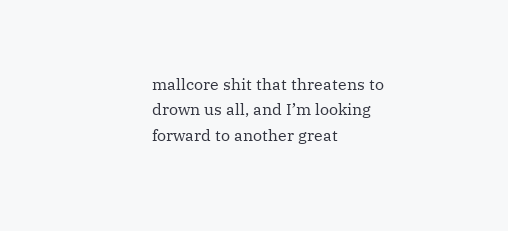mallcore shit that threatens to drown us all, and I’m looking forward to another great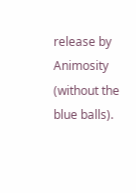release by Animosity (without the blue balls).